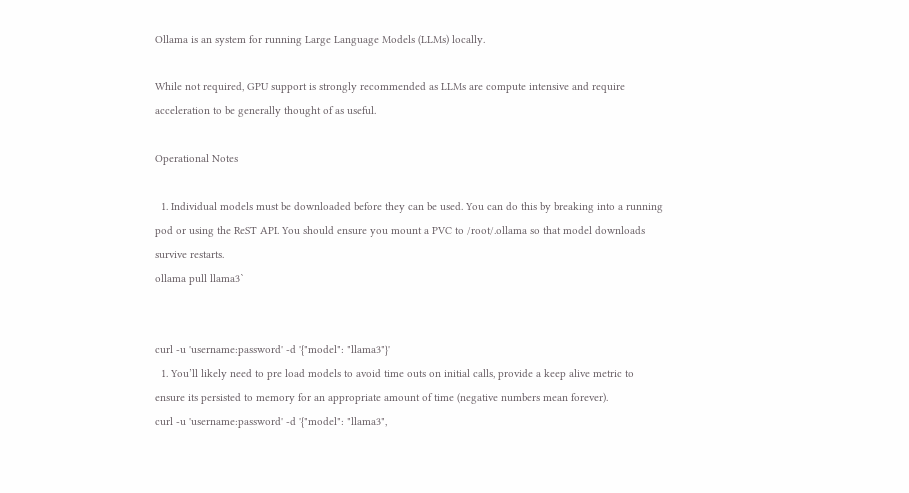Ollama is an system for running Large Language Models (LLMs) locally.

While not required, GPU support is strongly recommended as LLMs are compute intensive and require acceleration to be generally thought of as useful.

Operational Notes

  1. Individual models must be downloaded before they can be used. You can do this by breaking into a running pod or using the ReST API. You should ensure you mount a PVC to /root/.ollama so that model downloads survive restarts.
ollama pull llama3`


curl -u 'username:password' -d '{"model": "llama3"}'
  1. You’ll likely need to pre load models to avoid time outs on initial calls, provide a keep alive metric to ensure its persisted to memory for an appropriate amount of time (negative numbers mean forever).
curl -u 'username:password' -d '{"model": "llama3",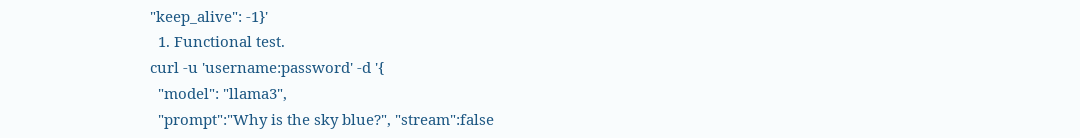"keep_alive": -1}'
  1. Functional test.
curl -u 'username:password' -d '{
  "model": "llama3",
  "prompt":"Why is the sky blue?", "stream":false